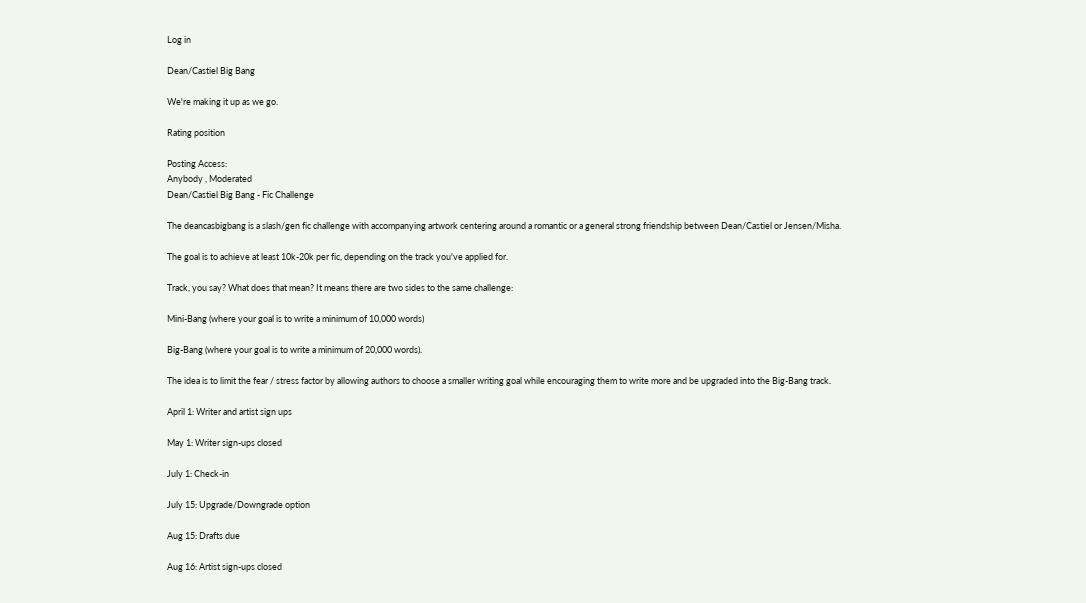Log in

Dean/Castiel Big Bang

We're making it up as we go.

Rating position

Posting Access:
Anybody , Moderated
Dean/Castiel Big Bang - Fic Challenge

The deancasbigbang is a slash/gen fic challenge with accompanying artwork centering around a romantic or a general strong friendship between Dean/Castiel or Jensen/Misha.

The goal is to achieve at least 10k-20k per fic, depending on the track you've applied for.

Track, you say? What does that mean? It means there are two sides to the same challenge:

Mini-Bang (where your goal is to write a minimum of 10,000 words)

Big-Bang (where your goal is to write a minimum of 20,000 words).

The idea is to limit the fear / stress factor by allowing authors to choose a smaller writing goal while encouraging them to write more and be upgraded into the Big-Bang track.

April 1: Writer and artist sign ups

May 1: Writer sign-ups closed

July 1: Check-in

July 15: Upgrade/Downgrade option

Aug 15: Drafts due

Aug 16: Artist sign-ups closed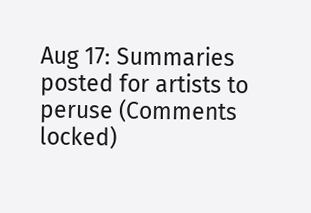Aug 17: Summaries posted for artists to peruse (Comments locked)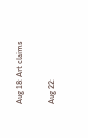Aug 18: Art claims

Aug 22: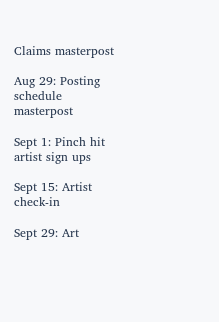Claims masterpost

Aug 29: Posting schedule masterpost

Sept 1: Pinch hit artist sign ups

Sept 15: Artist check-in

Sept 29: Art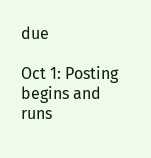due

Oct 1: Posting begins and runs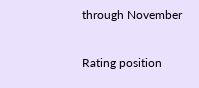through November

Rating position